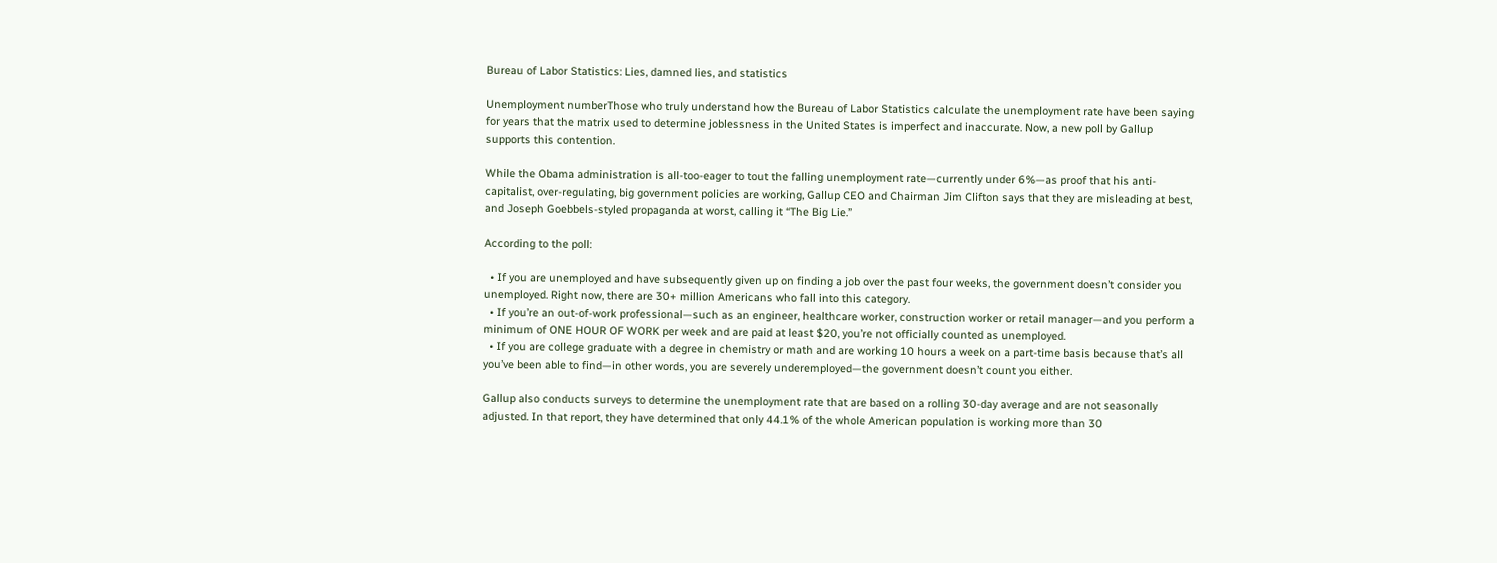Bureau of Labor Statistics: Lies, damned lies, and statistics

Unemployment numberThose who truly understand how the Bureau of Labor Statistics calculate the unemployment rate have been saying for years that the matrix used to determine joblessness in the United States is imperfect and inaccurate. Now, a new poll by Gallup supports this contention.

While the Obama administration is all-too-eager to tout the falling unemployment rate—currently under 6%—as proof that his anti-capitalist, over-regulating, big government policies are working, Gallup CEO and Chairman Jim Clifton says that they are misleading at best, and Joseph Goebbels-styled propaganda at worst, calling it “The Big Lie.”

According to the poll:

  • If you are unemployed and have subsequently given up on finding a job over the past four weeks, the government doesn’t consider you unemployed. Right now, there are 30+ million Americans who fall into this category.
  • If you’re an out-of-work professional—such as an engineer, healthcare worker, construction worker or retail manager—and you perform a minimum of ONE HOUR OF WORK per week and are paid at least $20, you’re not officially counted as unemployed.
  • If you are college graduate with a degree in chemistry or math and are working 10 hours a week on a part-time basis because that’s all you’ve been able to find—in other words, you are severely underemployed—the government doesn’t count you either.

Gallup also conducts surveys to determine the unemployment rate that are based on a rolling 30-day average and are not seasonally adjusted. In that report, they have determined that only 44.1% of the whole American population is working more than 30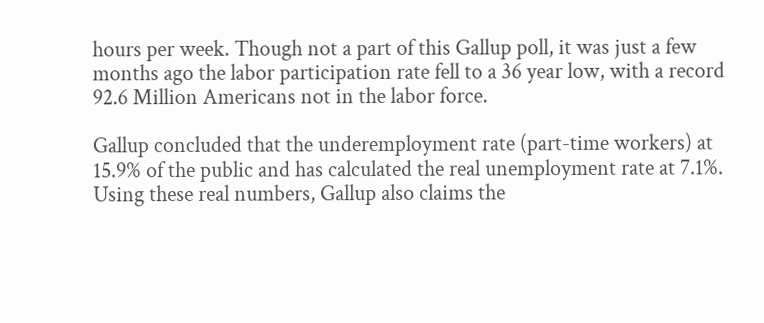hours per week. Though not a part of this Gallup poll, it was just a few months ago the labor participation rate fell to a 36 year low, with a record 92.6 Million Americans not in the labor force.

Gallup concluded that the underemployment rate (part-time workers) at 15.9% of the public and has calculated the real unemployment rate at 7.1%. Using these real numbers, Gallup also claims the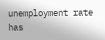unemployment rate has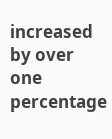increased by over one percentage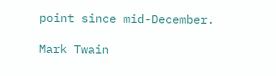point since mid-December.

Mark Twain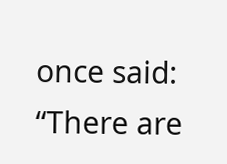once said: “There are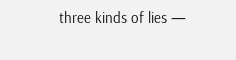three kinds of lies —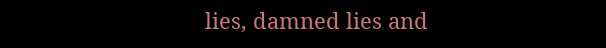lies, damned lies and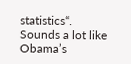statistics“. Sounds a lot like Obama’s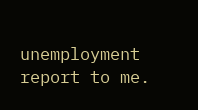unemployment report to me.